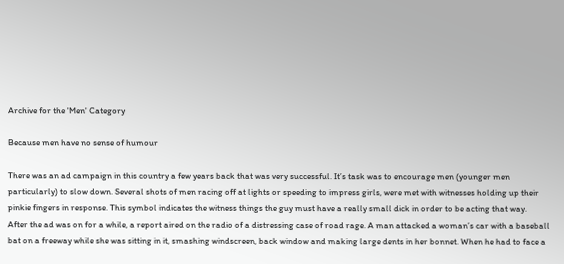Archive for the 'Men' Category

Because men have no sense of humour

There was an ad campaign in this country a few years back that was very successful. It’s task was to encourage men (younger men particularly) to slow down. Several shots of men racing off at lights or speeding to impress girls, were met with witnesses holding up their pinkie fingers in response. This symbol indicates the witness things the guy must have a really small dick in order to be acting that way.
After the ad was on for a while, a report aired on the radio of a distressing case of road rage. A man attacked a woman’s car with a baseball bat on a freeway while she was sitting in it, smashing windscreen, back window and making large dents in her bonnet. When he had to face a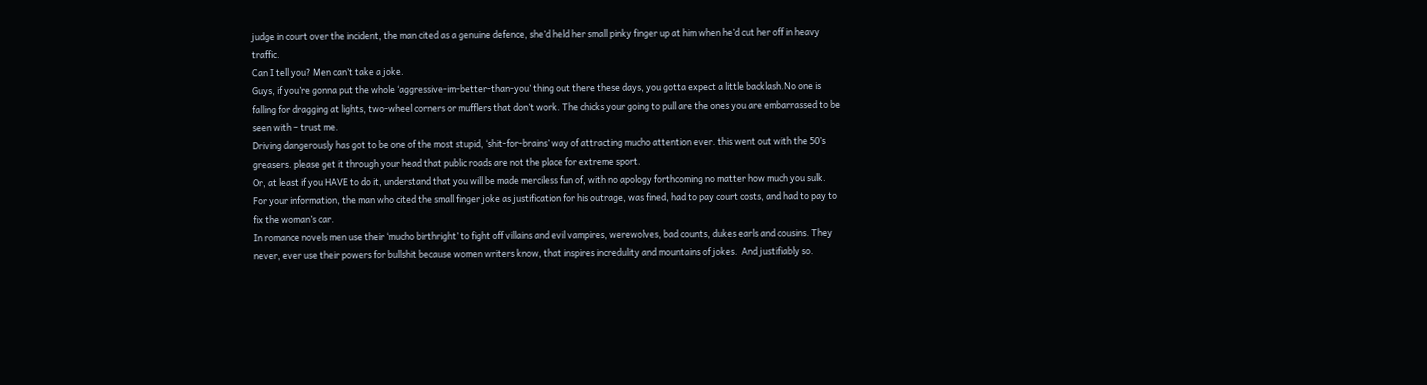judge in court over the incident, the man cited as a genuine defence, she’d held her small pinky finger up at him when he’d cut her off in heavy traffic.
Can I tell you? Men can’t take a joke.
Guys, if you’re gonna put the whole ‘aggressive-im-better-than-you’ thing out there these days, you gotta expect a little backlash.No one is falling for dragging at lights, two-wheel corners or mufflers that don’t work. The chicks your going to pull are the ones you are embarrassed to be seen with – trust me.
Driving dangerously has got to be one of the most stupid, ‘shit-for-brains’ way of attracting mucho attention ever. this went out with the 50’s greasers. please get it through your head that public roads are not the place for extreme sport.
Or, at least if you HAVE to do it, understand that you will be made merciless fun of, with no apology forthcoming no matter how much you sulk.
For your information, the man who cited the small finger joke as justification for his outrage, was fined, had to pay court costs, and had to pay to fix the woman’s car.
In romance novels men use their ‘mucho birthright’ to fight off villains and evil vampires, werewolves, bad counts, dukes earls and cousins. They never, ever use their powers for bullshit because women writers know, that inspires incredulity and mountains of jokes.  And justifiably so.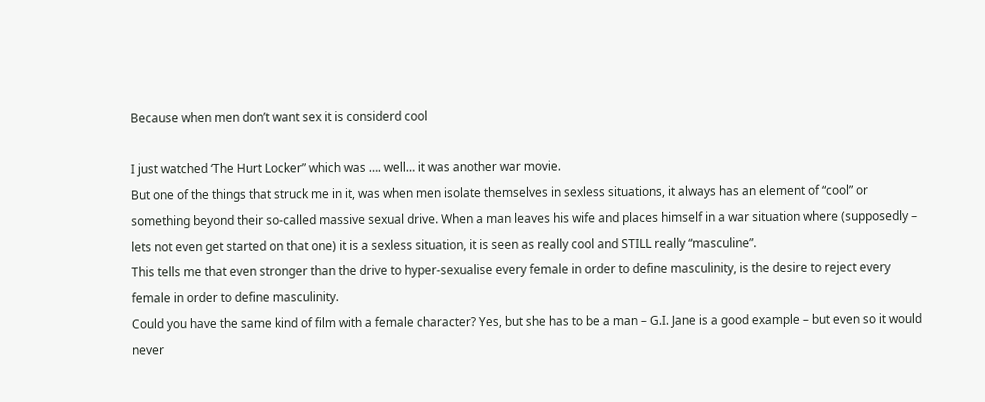Because when men don’t want sex it is considerd cool

I just watched ‘The Hurt Locker” which was …. well… it was another war movie.
But one of the things that struck me in it, was when men isolate themselves in sexless situations, it always has an element of “cool” or something beyond their so-called massive sexual drive. When a man leaves his wife and places himself in a war situation where (supposedly – lets not even get started on that one) it is a sexless situation, it is seen as really cool and STILL really “masculine”.
This tells me that even stronger than the drive to hyper-sexualise every female in order to define masculinity, is the desire to reject every female in order to define masculinity.
Could you have the same kind of film with a female character? Yes, but she has to be a man – G.I. Jane is a good example – but even so it would never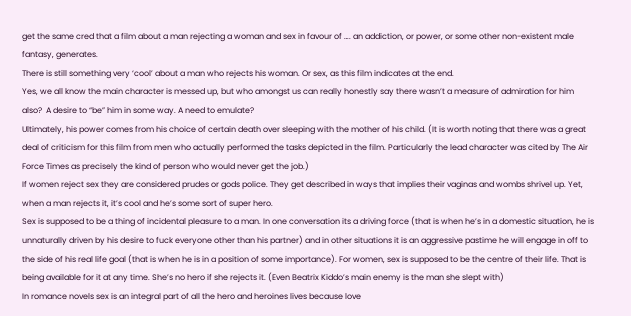get the same cred that a film about a man rejecting a woman and sex in favour of …. an addiction, or power, or some other non-existent male fantasy, generates.
There is still something very ‘cool’ about a man who rejects his woman. Or sex, as this film indicates at the end.
Yes, we all know the main character is messed up, but who amongst us can really honestly say there wasn’t a measure of admiration for him also?  A desire to “be” him in some way. A need to emulate?
Ultimately, his power comes from his choice of certain death over sleeping with the mother of his child. (It is worth noting that there was a great deal of criticism for this film from men who actually performed the tasks depicted in the film. Particularly the lead character was cited by The Air Force Times as precisely the kind of person who would never get the job.)
If women reject sex they are considered prudes or gods police. They get described in ways that implies their vaginas and wombs shrivel up. Yet, when a man rejects it, it’s cool and he’s some sort of super hero.
Sex is supposed to be a thing of incidental pleasure to a man. In one conversation its a driving force (that is when he’s in a domestic situation, he is unnaturally driven by his desire to fuck everyone other than his partner) and in other situations it is an aggressive pastime he will engage in off to the side of his real life goal (that is when he is in a position of some importance). For women, sex is supposed to be the centre of their life. That is being available for it at any time. She’s no hero if she rejects it. (Even Beatrix Kiddo’s main enemy is the man she slept with)
In romance novels sex is an integral part of all the hero and heroines lives because love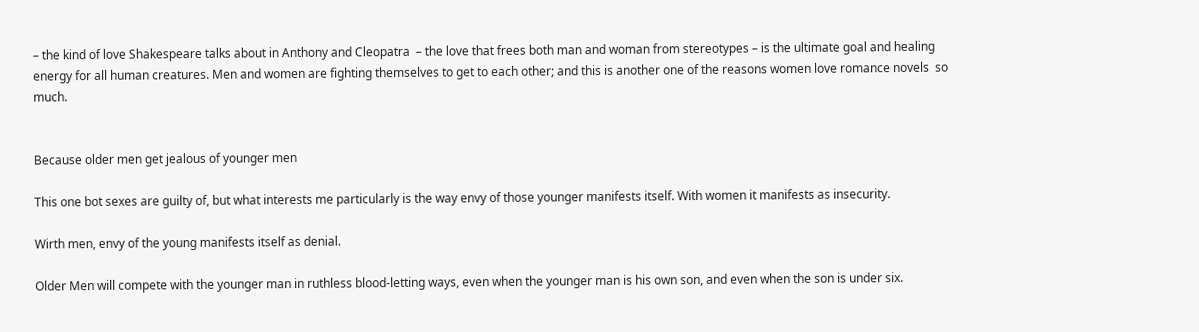– the kind of love Shakespeare talks about in Anthony and Cleopatra  – the love that frees both man and woman from stereotypes – is the ultimate goal and healing energy for all human creatures. Men and women are fighting themselves to get to each other; and this is another one of the reasons women love romance novels  so much.


Because older men get jealous of younger men

This one bot sexes are guilty of, but what interests me particularly is the way envy of those younger manifests itself. With women it manifests as insecurity.

Wirth men, envy of the young manifests itself as denial.

Older Men will compete with the younger man in ruthless blood-letting ways, even when the younger man is his own son, and even when the son is under six.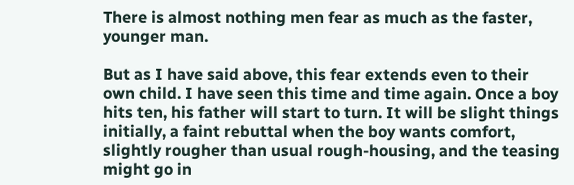There is almost nothing men fear as much as the faster, younger man.

But as I have said above, this fear extends even to their own child. I have seen this time and time again. Once a boy hits ten, his father will start to turn. It will be slight things initially, a faint rebuttal when the boy wants comfort, slightly rougher than usual rough-housing, and the teasing might go in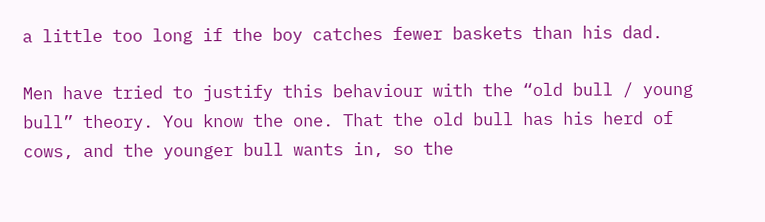a little too long if the boy catches fewer baskets than his dad.

Men have tried to justify this behaviour with the “old bull / young bull” theory. You know the one. That the old bull has his herd of cows, and the younger bull wants in, so the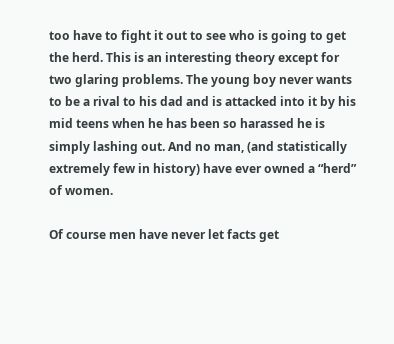too have to fight it out to see who is going to get the herd. This is an interesting theory except for two glaring problems. The young boy never wants to be a rival to his dad and is attacked into it by his mid teens when he has been so harassed he is simply lashing out. And no man, (and statistically extremely few in history) have ever owned a “herd” of women.

Of course men have never let facts get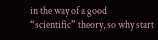in the way of a good “scientific” theory, so why start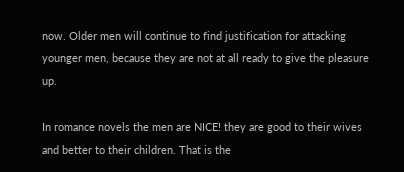now. Older men will continue to find justification for attacking younger men, because they are not at all ready to give the pleasure up.

In romance novels the men are NICE! they are good to their wives and better to their children. That is the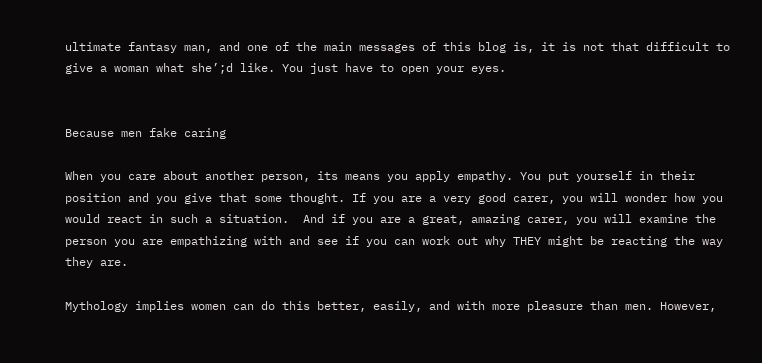ultimate fantasy man, and one of the main messages of this blog is, it is not that difficult to give a woman what she’;d like. You just have to open your eyes.


Because men fake caring

When you care about another person, its means you apply empathy. You put yourself in their position and you give that some thought. If you are a very good carer, you will wonder how you would react in such a situation.  And if you are a great, amazing carer, you will examine the person you are empathizing with and see if you can work out why THEY might be reacting the way they are.

Mythology implies women can do this better, easily, and with more pleasure than men. However,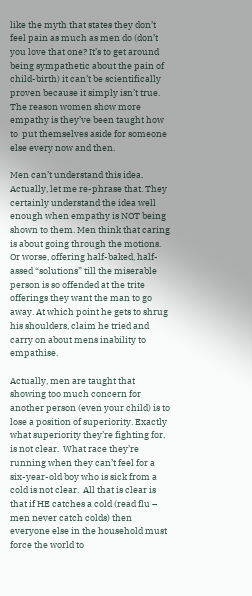like the myth that states they don’t feel pain as much as men do (don’t you love that one? It’s to get around being sympathetic about the pain of child-birth) it can’t be scientifically proven because it simply isn’t true.  The reason women show more empathy is they’ve been taught how to  put themselves aside for someone else every now and then.

Men can’t understand this idea. Actually, let me re-phrase that. They certainly understand the idea well enough when empathy is NOT being shown to them. Men think that caring is about going through the motions. Or worse, offering half-baked, half-assed “solutions” till the miserable person is so offended at the trite offerings they want the man to go away. At which point he gets to shrug his shoulders, claim he tried and carry on about mens inability to empathise.

Actually, men are taught that showing too much concern for another person (even your child) is to lose a position of superiority. Exactly what superiority they’re fighting for, is not clear.  What race they’re running when they can’t feel for a six-year-old boy who is sick from a cold is not clear.  All that is clear is that if HE catches a cold (read flu – men never catch colds) then everyone else in the household must force the world to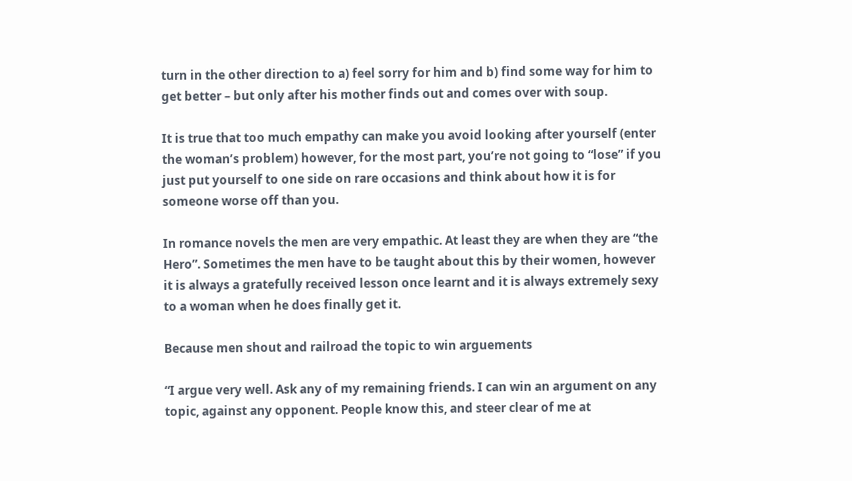turn in the other direction to a) feel sorry for him and b) find some way for him to get better – but only after his mother finds out and comes over with soup.

It is true that too much empathy can make you avoid looking after yourself (enter the woman’s problem) however, for the most part, you’re not going to “lose” if you just put yourself to one side on rare occasions and think about how it is for someone worse off than you.

In romance novels the men are very empathic. At least they are when they are “the Hero”. Sometimes the men have to be taught about this by their women, however it is always a gratefully received lesson once learnt and it is always extremely sexy to a woman when he does finally get it.

Because men shout and railroad the topic to win arguements

“I argue very well. Ask any of my remaining friends. I can win an argument on any topic, against any opponent. People know this, and steer clear of me at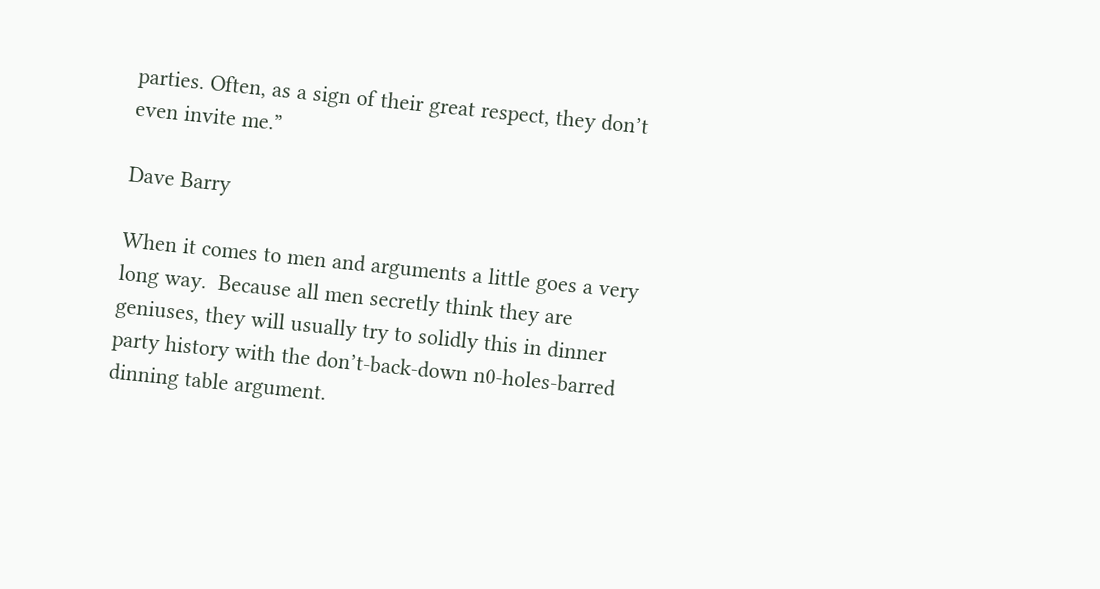parties. Often, as a sign of their great respect, they don’t even invite me.”

Dave Barry

When it comes to men and arguments a little goes a very long way.  Because all men secretly think they are geniuses, they will usually try to solidly this in dinner party history with the don’t-back-down n0-holes-barred dinning table argument.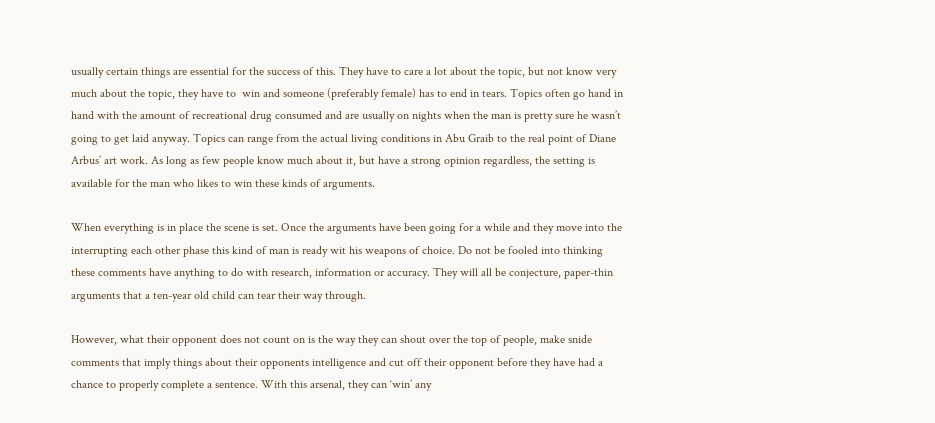usually certain things are essential for the success of this. They have to care a lot about the topic, but not know very much about the topic, they have to  win and someone (preferably female) has to end in tears. Topics often go hand in hand with the amount of recreational drug consumed and are usually on nights when the man is pretty sure he wasn’t going to get laid anyway. Topics can range from the actual living conditions in Abu Graib to the real point of Diane Arbus’ art work. As long as few people know much about it, but have a strong opinion regardless, the setting is available for the man who likes to win these kinds of arguments.

When everything is in place the scene is set. Once the arguments have been going for a while and they move into the interrupting each other phase this kind of man is ready wit his weapons of choice. Do not be fooled into thinking these comments have anything to do with research, information or accuracy. They will all be conjecture, paper-thin arguments that a ten-year old child can tear their way through.

However, what their opponent does not count on is the way they can shout over the top of people, make snide comments that imply things about their opponents intelligence and cut off their opponent before they have had a chance to properly complete a sentence. With this arsenal, they can ‘win’ any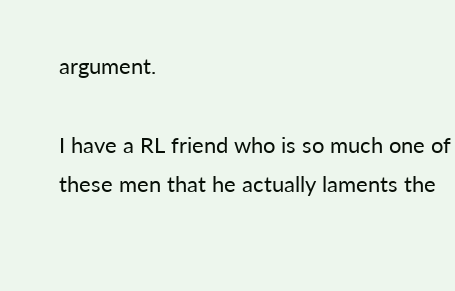argument.

I have a RL friend who is so much one of these men that he actually laments the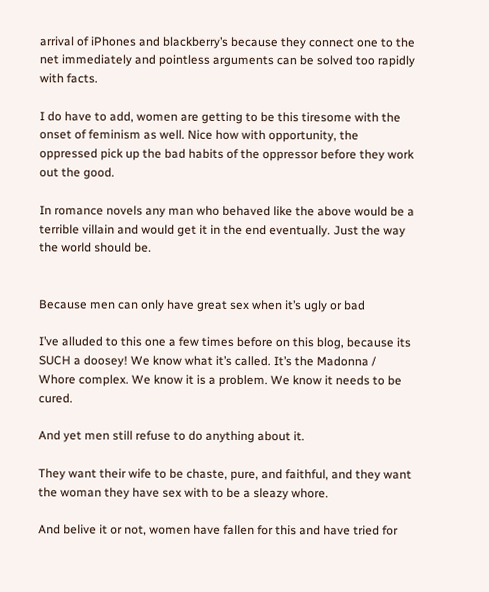arrival of iPhones and blackberry’s because they connect one to the net immediately and pointless arguments can be solved too rapidly with facts.

I do have to add, women are getting to be this tiresome with the onset of feminism as well. Nice how with opportunity, the oppressed pick up the bad habits of the oppressor before they work out the good.

In romance novels any man who behaved like the above would be a terrible villain and would get it in the end eventually. Just the way the world should be.


Because men can only have great sex when it’s ugly or bad

I’ve alluded to this one a few times before on this blog, because its SUCH a doosey! We know what it’s called. It’s the Madonna / Whore complex. We know it is a problem. We know it needs to be cured.

And yet men still refuse to do anything about it.

They want their wife to be chaste, pure, and faithful, and they want the woman they have sex with to be a sleazy whore.

And belive it or not, women have fallen for this and have tried for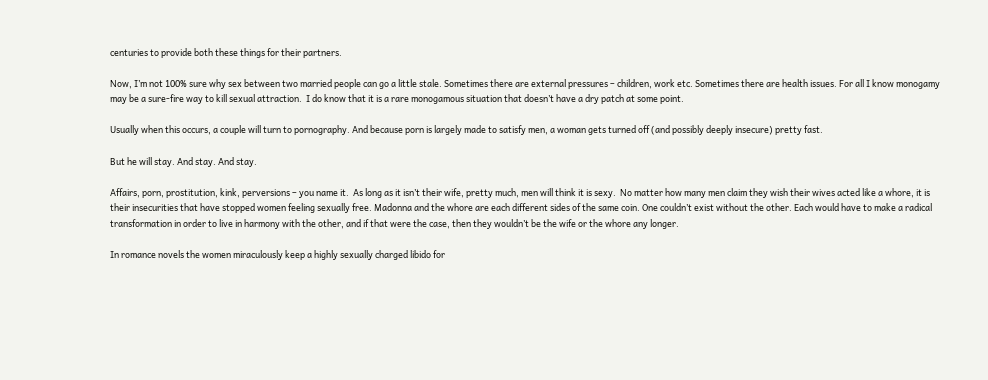centuries to provide both these things for their partners.

Now, I’m not 100% sure why sex between two married people can go a little stale. Sometimes there are external pressures – children, work etc. Sometimes there are health issues. For all I know monogamy may be a sure-fire way to kill sexual attraction.  I do know that it is a rare monogamous situation that doesn’t have a dry patch at some point.

Usually when this occurs, a couple will turn to pornography. And because porn is largely made to satisfy men, a woman gets turned off (and possibly deeply insecure) pretty fast.

But he will stay. And stay. And stay.

Affairs, porn, prostitution, kink, perversions – you name it.  As long as it isn’t their wife, pretty much, men will think it is sexy.  No matter how many men claim they wish their wives acted like a whore, it is their insecurities that have stopped women feeling sexually free. Madonna and the whore are each different sides of the same coin. One couldn’t exist without the other. Each would have to make a radical transformation in order to live in harmony with the other, and if that were the case, then they wouldn’t be the wife or the whore any longer.

In romance novels the women miraculously keep a highly sexually charged libido for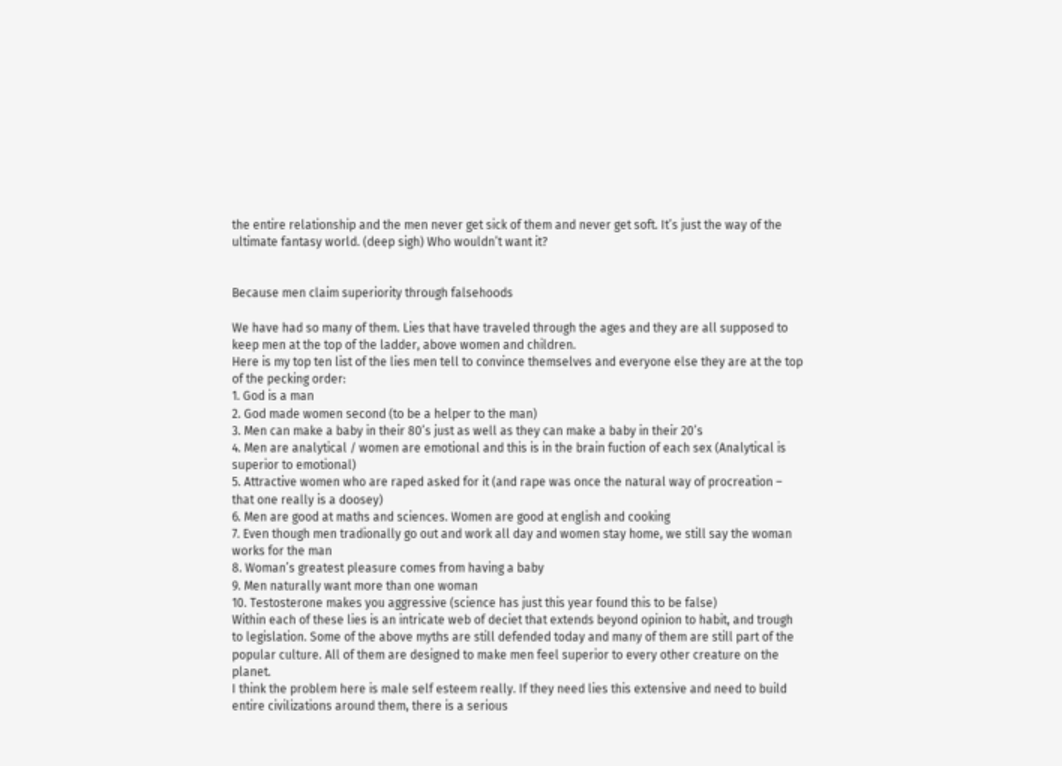the entire relationship and the men never get sick of them and never get soft. It’s just the way of the ultimate fantasy world. (deep sigh) Who wouldn’t want it?


Because men claim superiority through falsehoods

We have had so many of them. Lies that have traveled through the ages and they are all supposed to keep men at the top of the ladder, above women and children.
Here is my top ten list of the lies men tell to convince themselves and everyone else they are at the top of the pecking order:
1. God is a man
2. God made women second (to be a helper to the man)
3. Men can make a baby in their 80’s just as well as they can make a baby in their 20’s
4. Men are analytical / women are emotional and this is in the brain fuction of each sex (Analytical is superior to emotional)
5. Attractive women who are raped asked for it (and rape was once the natural way of procreation – that one really is a doosey)
6. Men are good at maths and sciences. Women are good at english and cooking
7. Even though men tradionally go out and work all day and women stay home, we still say the woman works for the man
8. Woman’s greatest pleasure comes from having a baby
9. Men naturally want more than one woman
10. Testosterone makes you aggressive (science has just this year found this to be false)
Within each of these lies is an intricate web of deciet that extends beyond opinion to habit, and trough to legislation. Some of the above myths are still defended today and many of them are still part of the popular culture. All of them are designed to make men feel superior to every other creature on the planet.
I think the problem here is male self esteem really. If they need lies this extensive and need to build entire civilizations around them, there is a serious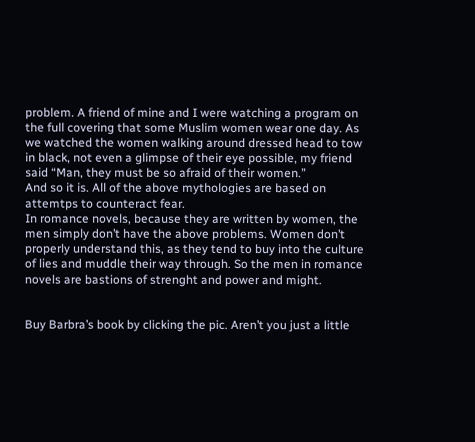problem. A friend of mine and I were watching a program on the full covering that some Muslim women wear one day. As we watched the women walking around dressed head to tow in black, not even a glimpse of their eye possible, my friend said “Man, they must be so afraid of their women.”
And so it is. All of the above mythologies are based on attemtps to counteract fear.
In romance novels, because they are written by women, the men simply don’t have the above problems. Women don’t properly understand this, as they tend to buy into the culture of lies and muddle their way through. So the men in romance novels are bastions of strenght and power and might.


Buy Barbra’s book by clicking the pic. Aren’t you just a little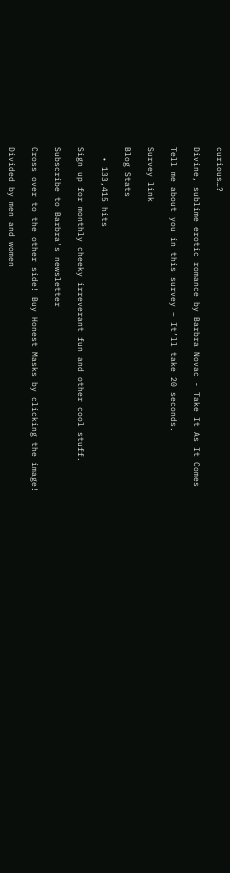curious…?

Divine, sublime erotic romance by Barbra Novac - Take It As It Comes

Tell me about you in this survey – It’ll take 20 seconds.

Survey link

Blog Stats

  • 133,415 hits

Sign up for monthly cheeky irreverant fun and other cool stuff.

Subscribe to Barbra's newsletter

Cross over to the other side! Buy Honest Masks by clicking the image!

Divided by men and women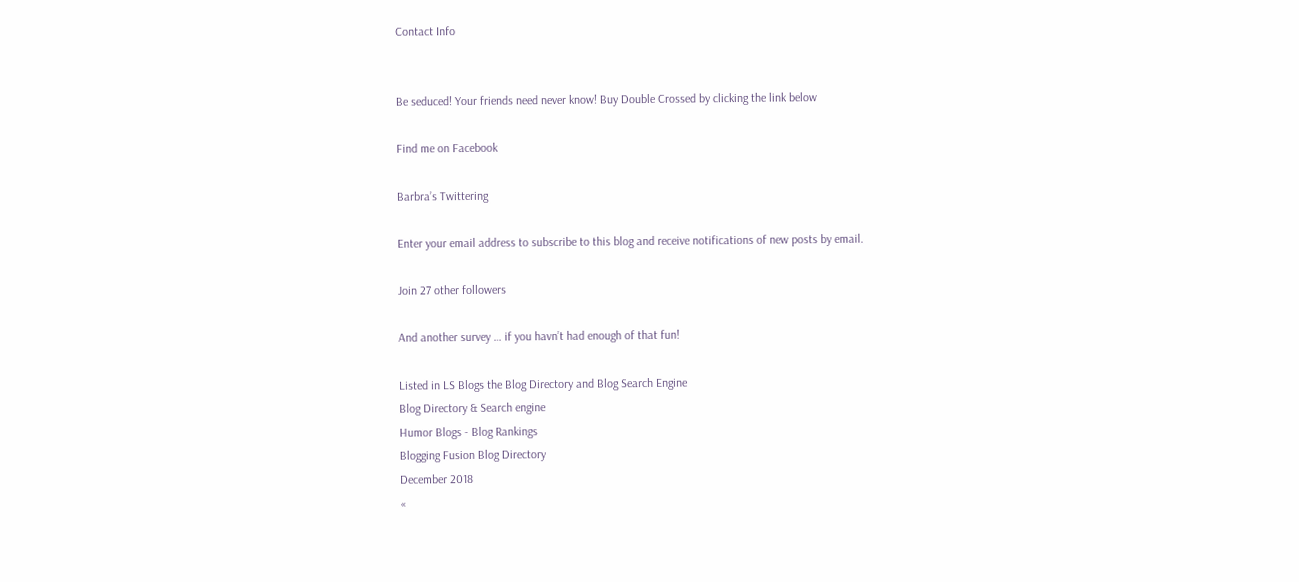Contact Info


Be seduced! Your friends need never know! Buy Double Crossed by clicking the link below

Find me on Facebook

Barbra’s Twittering

Enter your email address to subscribe to this blog and receive notifications of new posts by email.

Join 27 other followers

And another survey … if you havn’t had enough of that fun!

Listed in LS Blogs the Blog Directory and Blog Search Engine
Blog Directory & Search engine
Humor Blogs - Blog Rankings
Blogging Fusion Blog Directory
December 2018
«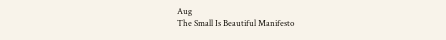Aug
The Small Is Beautiful Manifesto